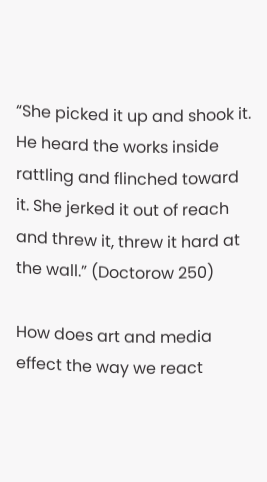“She picked it up and shook it. He heard the works inside rattling and flinched toward it. She jerked it out of reach and threw it, threw it hard at  the wall.” (Doctorow 250)

How does art and media effect the way we react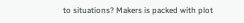to situations? Makers is packed with plot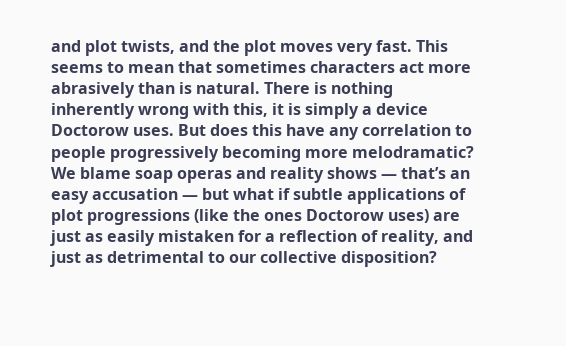and plot twists, and the plot moves very fast. This seems to mean that sometimes characters act more abrasively than is natural. There is nothing inherently wrong with this, it is simply a device Doctorow uses. But does this have any correlation to people progressively becoming more melodramatic? We blame soap operas and reality shows — that’s an easy accusation — but what if subtle applications of plot progressions (like the ones Doctorow uses) are just as easily mistaken for a reflection of reality, and just as detrimental to our collective disposition?